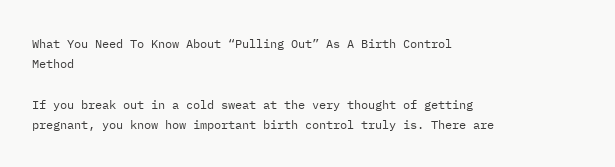What You Need To Know About “Pulling Out” As A Birth Control Method

If you break out in a cold sweat at the very thought of getting pregnant, you know how important birth control truly is. There are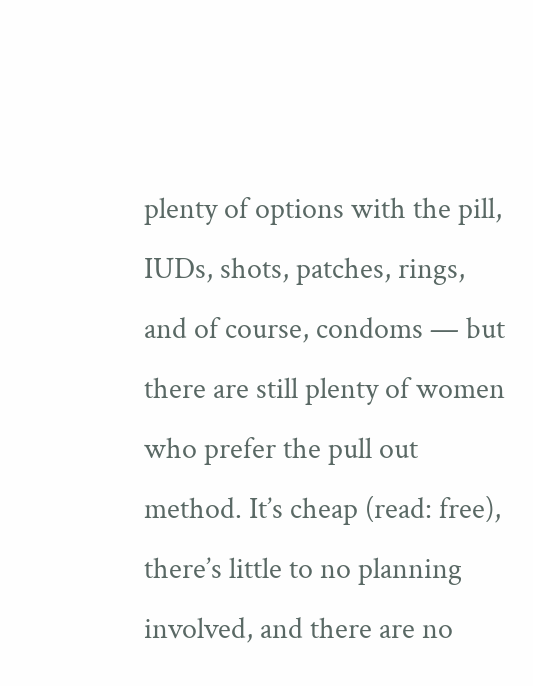plenty of options with the pill, IUDs, shots, patches, rings, and of course, condoms — but there are still plenty of women who prefer the pull out method. It’s cheap (read: free), there’s little to no planning involved, and there are no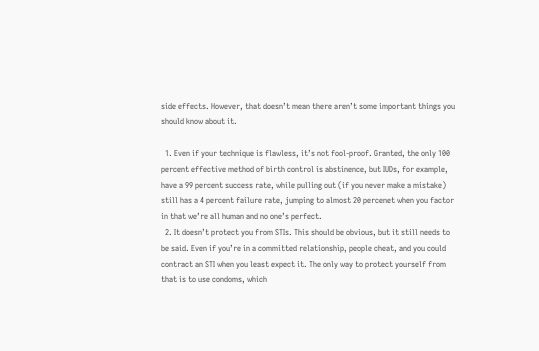side effects. However, that doesn’t mean there aren’t some important things you should know about it.

  1. Even if your technique is flawless, it’s not fool-proof. Granted, the only 100 percent effective method of birth control is abstinence, but IUDs, for example, have a 99 percent success rate, while pulling out (if you never make a mistake) still has a 4 percent failure rate, jumping to almost 20 percenet when you factor in that we’re all human and no one’s perfect.
  2. It doesn’t protect you from STIs. This should be obvious, but it still needs to be said. Even if you’re in a committed relationship, people cheat, and you could contract an STI when you least expect it. The only way to protect yourself from that is to use condoms, which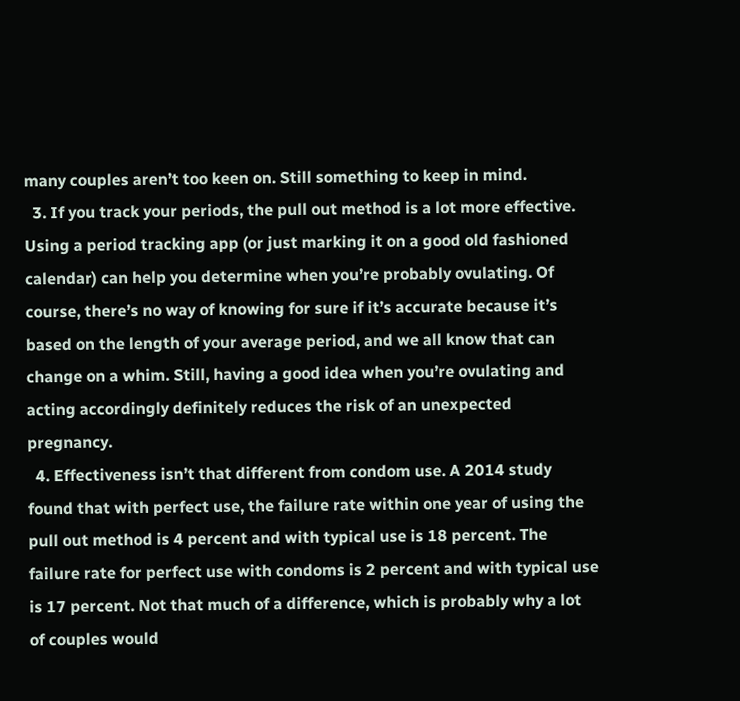many couples aren’t too keen on. Still something to keep in mind.
  3. If you track your periods, the pull out method is a lot more effective. Using a period tracking app (or just marking it on a good old fashioned calendar) can help you determine when you’re probably ovulating. Of course, there’s no way of knowing for sure if it’s accurate because it’s based on the length of your average period, and we all know that can change on a whim. Still, having a good idea when you’re ovulating and acting accordingly definitely reduces the risk of an unexpected pregnancy.
  4. Effectiveness isn’t that different from condom use. A 2014 study found that with perfect use, the failure rate within one year of using the pull out method is 4 percent and with typical use is 18 percent. The failure rate for perfect use with condoms is 2 percent and with typical use is 17 percent. Not that much of a difference, which is probably why a lot of couples would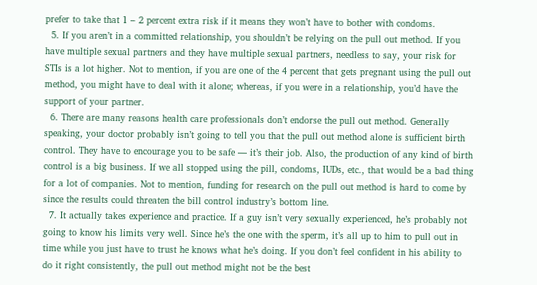prefer to take that 1 – 2 percent extra risk if it means they won’t have to bother with condoms.
  5. If you aren’t in a committed relationship, you shouldn’t be relying on the pull out method. If you have multiple sexual partners and they have multiple sexual partners, needless to say, your risk for STIs is a lot higher. Not to mention, if you are one of the 4 percent that gets pregnant using the pull out method, you might have to deal with it alone; whereas, if you were in a relationship, you’d have the support of your partner.
  6. There are many reasons health care professionals don’t endorse the pull out method. Generally speaking, your doctor probably isn’t going to tell you that the pull out method alone is sufficient birth control. They have to encourage you to be safe — it’s their job. Also, the production of any kind of birth control is a big business. If we all stopped using the pill, condoms, IUDs, etc., that would be a bad thing for a lot of companies. Not to mention, funding for research on the pull out method is hard to come by since the results could threaten the bill control industry’s bottom line.
  7. It actually takes experience and practice. If a guy isn’t very sexually experienced, he’s probably not going to know his limits very well. Since he’s the one with the sperm, it’s all up to him to pull out in time while you just have to trust he knows what he’s doing. If you don’t feel confident in his ability to do it right consistently, the pull out method might not be the best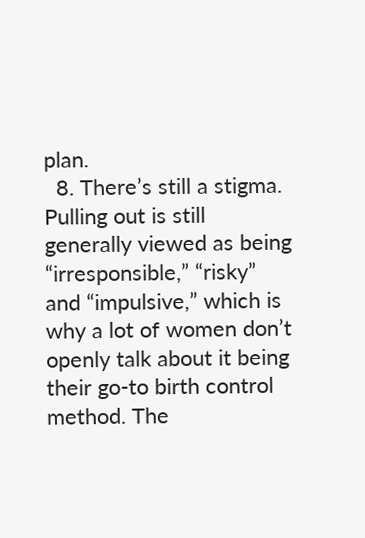plan.
  8. There’s still a stigma. Pulling out is still generally viewed as being “irresponsible,” “risky” and “impulsive,” which is why a lot of women don’t openly talk about it being their go-to birth control method. The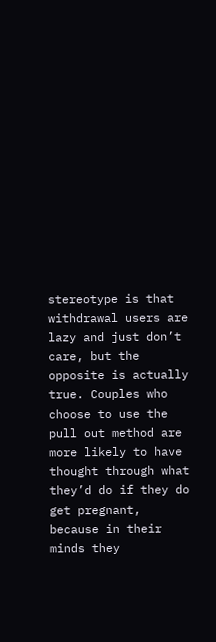stereotype is that withdrawal users are lazy and just don’t care, but the opposite is actually true. Couples who choose to use the pull out method are more likely to have thought through what they’d do if they do get pregnant, because in their minds they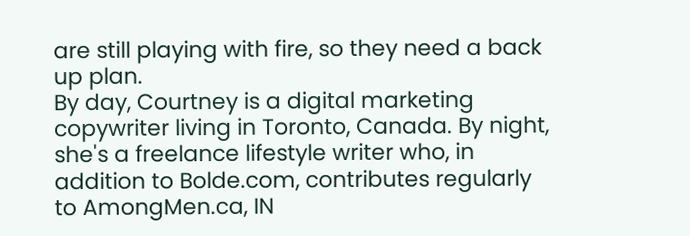are still playing with fire, so they need a back up plan.
By day, Courtney is a digital marketing copywriter living in Toronto, Canada. By night, she's a freelance lifestyle writer who, in addition to Bolde.com, contributes regularly to AmongMen.ca, IN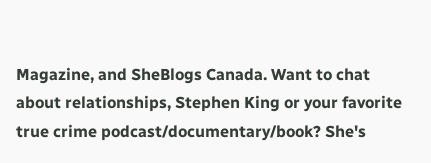Magazine, and SheBlogs Canada. Want to chat about relationships, Stephen King or your favorite true crime podcast/documentary/book? She's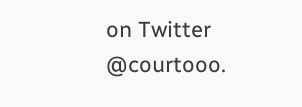on Twitter @courtooo.